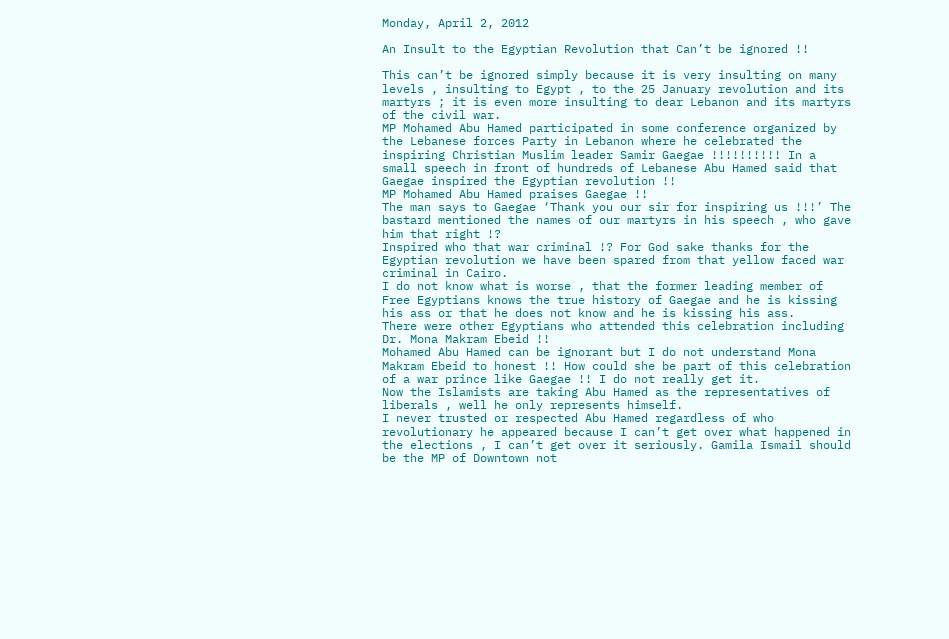Monday, April 2, 2012

An Insult to the Egyptian Revolution that Can’t be ignored !!

This can’t be ignored simply because it is very insulting on many levels , insulting to Egypt , to the 25 January revolution and its martyrs ; it is even more insulting to dear Lebanon and its martyrs of the civil war.
MP Mohamed Abu Hamed participated in some conference organized by the Lebanese forces Party in Lebanon where he celebrated the inspiring Christian Muslim leader Samir Gaegae !!!!!!!!!! In a small speech in front of hundreds of Lebanese Abu Hamed said that Gaegae inspired the Egyptian revolution !!
MP Mohamed Abu Hamed praises Gaegae !!
The man says to Gaegae ‘Thank you our sir for inspiring us !!!’ The bastard mentioned the names of our martyrs in his speech , who gave him that right !?
Inspired who that war criminal !? For God sake thanks for the Egyptian revolution we have been spared from that yellow faced war criminal in Cairo.
I do not know what is worse , that the former leading member of Free Egyptians knows the true history of Gaegae and he is kissing his ass or that he does not know and he is kissing his ass.
There were other Egyptians who attended this celebration including Dr. Mona Makram Ebeid !!
Mohamed Abu Hamed can be ignorant but I do not understand Mona Makram Ebeid to honest !! How could she be part of this celebration of a war prince like Gaegae !! I do not really get it.
Now the Islamists are taking Abu Hamed as the representatives of liberals , well he only represents himself.
I never trusted or respected Abu Hamed regardless of who revolutionary he appeared because I can’t get over what happened in the elections , I can’t get over it seriously. Gamila Ismail should be the MP of Downtown not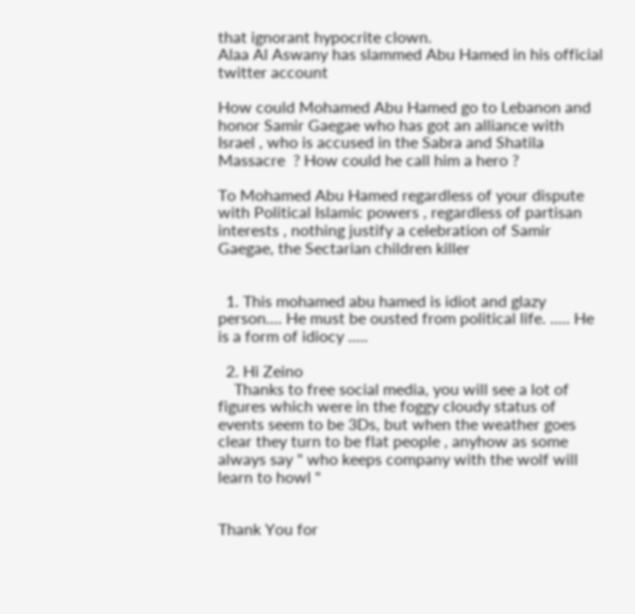that ignorant hypocrite clown.
Alaa Al Aswany has slammed Abu Hamed in his official twitter account

How could Mohamed Abu Hamed go to Lebanon and honor Samir Gaegae who has got an alliance with  Israel , who is accused in the Sabra and Shatila Massacre  ? How could he call him a hero ?

To Mohamed Abu Hamed regardless of your dispute with Political Islamic powers , regardless of partisan interests , nothing justify a celebration of Samir Gaegae, the Sectarian children killer


  1. This mohamed abu hamed is idiot and glazy person.... He must be ousted from political life. ..... He is a form of idiocy .....

  2. Hi Zeino
    Thanks to free social media, you will see a lot of figures which were in the foggy cloudy status of events seem to be 3Ds, but when the weather goes clear they turn to be flat people , anyhow as some always say " who keeps company with the wolf will learn to howl "


Thank You for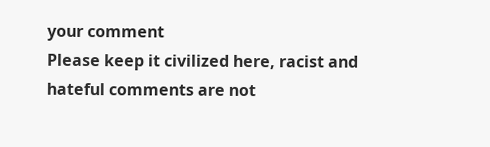your comment
Please keep it civilized here, racist and hateful comments are not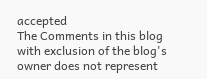accepted
The Comments in this blog with exclusion of the blog's owner does not represent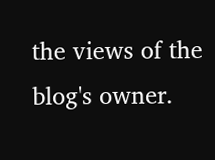the views of the blog's owner.